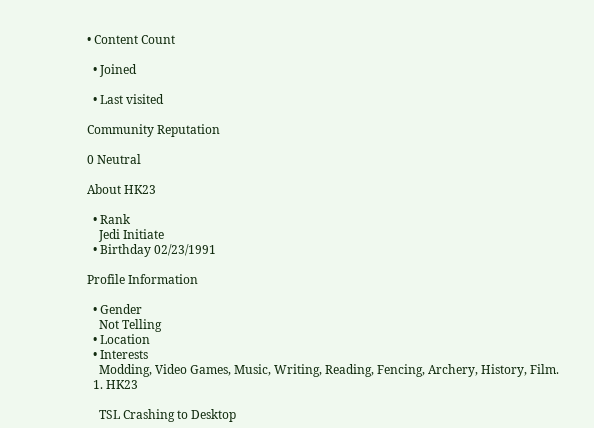• Content Count

  • Joined

  • Last visited

Community Reputation

0 Neutral

About HK23

  • Rank
    Jedi Initiate
  • Birthday 02/23/1991

Profile Information

  • Gender
    Not Telling
  • Location
  • Interests
    Modding, Video Games, Music, Writing, Reading, Fencing, Archery, History, Film.
  1. HK23

    TSL Crashing to Desktop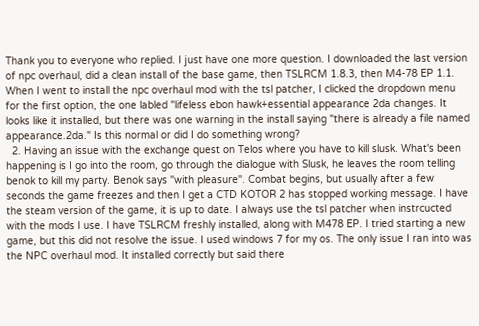Thank you to everyone who replied. I just have one more question. I downloaded the last version of npc overhaul, did a clean install of the base game, then TSLRCM 1.8.3, then M4-78 EP 1.1. When I went to install the npc overhaul mod with the tsl patcher, I clicked the dropdown menu for the first option, the one labled "lifeless ebon hawk+essential appearance 2da changes. It looks like it installed, but there was one warning in the install saying "there is already a file named appearance.2da." Is this normal or did I do something wrong?
  2. Having an issue with the exchange quest on Telos where you have to kill slusk. What's been happening is I go into the room, go through the dialogue with Slusk, he leaves the room telling benok to kill my party. Benok says "with pleasure". Combat begins, but usually after a few seconds the game freezes and then I get a CTD KOTOR 2 has stopped working message. I have the steam version of the game, it is up to date. I always use the tsl patcher when instrcucted with the mods I use. I have TSLRCM freshly installed, along with M478 EP. I tried starting a new game, but this did not resolve the issue. I used windows 7 for my os. The only issue I ran into was the NPC overhaul mod. It installed correctly but said there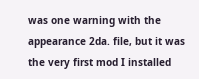was one warning with the appearance 2da. file, but it was the very first mod I installed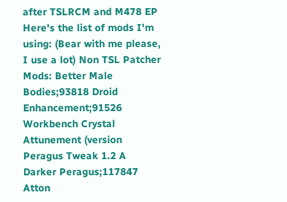after TSLRCM and M478 EP Here's the list of mods I'm using: (Bear with me please, I use a lot) Non TSL Patcher Mods: Better Male Bodies;93818 Droid Enhancement;91526 Workbench Crystal Attunement (version Peragus Tweak 1.2 A Darker Peragus;117847 Atton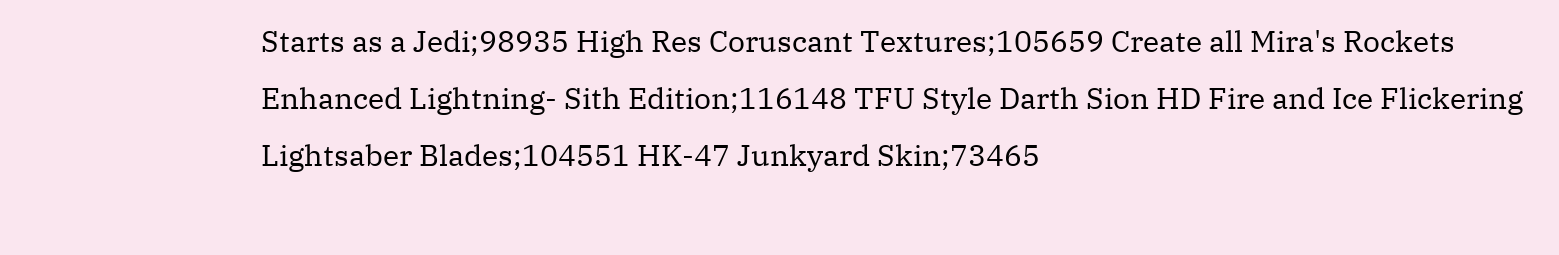Starts as a Jedi;98935 High Res Coruscant Textures;105659 Create all Mira's Rockets Enhanced Lightning- Sith Edition;116148 TFU Style Darth Sion HD Fire and Ice Flickering Lightsaber Blades;104551 HK-47 Junkyard Skin;73465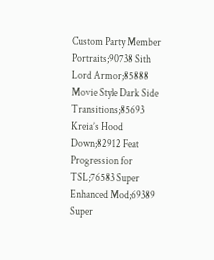Custom Party Member Portraits;90738 Sith Lord Armor;85888 Movie Style Dark Side Transitions;85693 Kreia’s Hood Down;82912 Feat Progression for TSL;76583 Super Enhanced Mod;69389 Super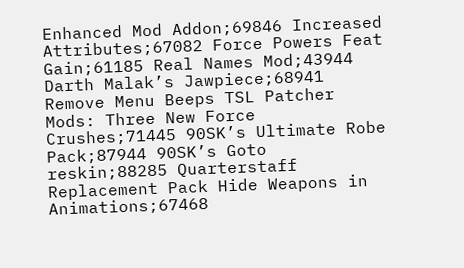Enhanced Mod Addon;69846 Increased Attributes;67082 Force Powers Feat Gain;61185 Real Names Mod;43944 Darth Malak’s Jawpiece;68941 Remove Menu Beeps TSL Patcher Mods: Three New Force Crushes;71445 90SK’s Ultimate Robe Pack;87944 90SK’s Goto reskin;88285 Quarterstaff Replacement Pack Hide Weapons in Animations;67468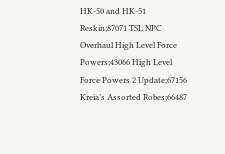HK-50 and HK-51 Reskin;87071 TSL NPC Overhaul High Level Force Powers;43066 High Level Force Powers 2 Update;67156 Kreia’s Assorted Robes;66487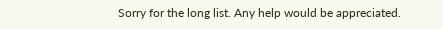Sorry for the long list. Any help would be appreciated.